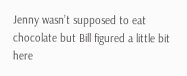Jenny wasn’t supposed to eat chocolate but Bill figured a little bit here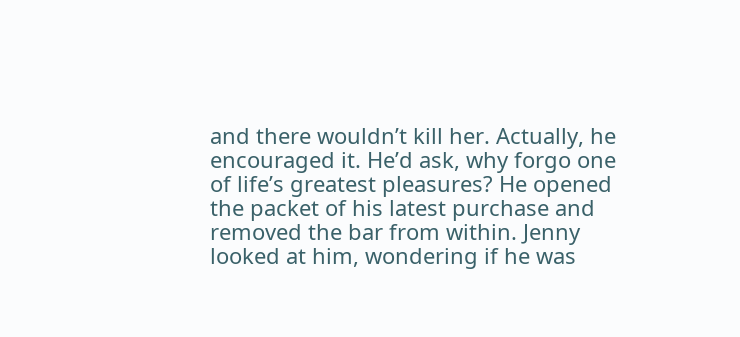and there wouldn’t kill her. Actually, he encouraged it. He’d ask, why forgo one of life’s greatest pleasures? He opened the packet of his latest purchase and removed the bar from within. Jenny looked at him, wondering if he was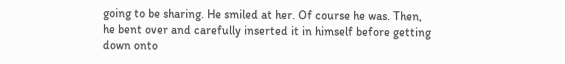going to be sharing. He smiled at her. Of course he was. Then, he bent over and carefully inserted it in himself before getting down onto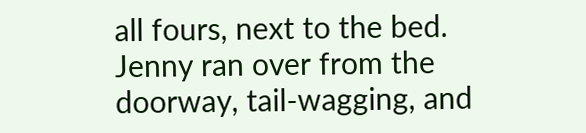all fours, next to the bed. Jenny ran over from the doorway, tail-wagging, and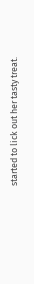started to lick out her tasty treat.